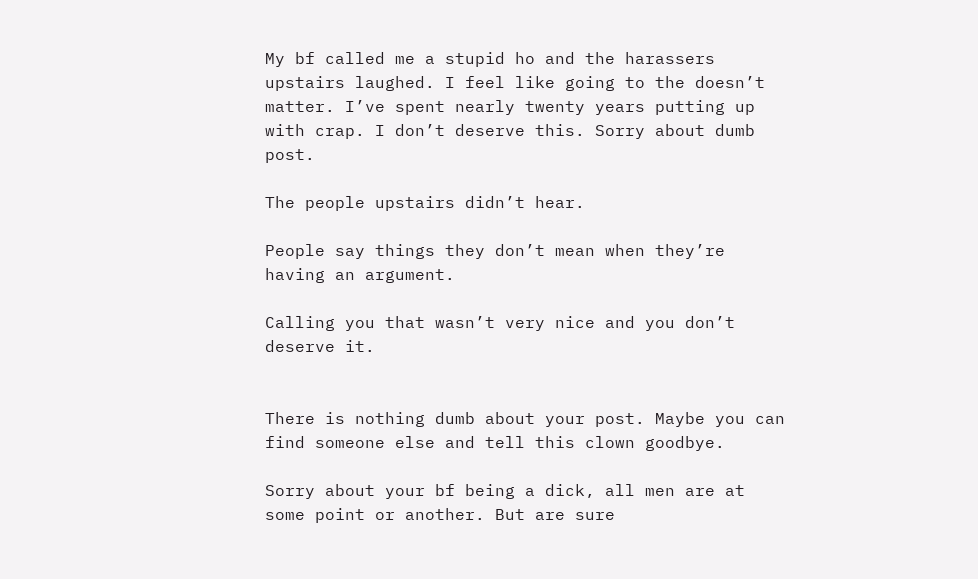My bf called me a stupid ho and the harassers upstairs laughed. I feel like going to the doesn’t matter. I’ve spent nearly twenty years putting up with crap. I don’t deserve this. Sorry about dumb post.

The people upstairs didn’t hear.

People say things they don’t mean when they’re having an argument.

Calling you that wasn’t very nice and you don’t deserve it.


There is nothing dumb about your post. Maybe you can find someone else and tell this clown goodbye.

Sorry about your bf being a dick, all men are at some point or another. But are sure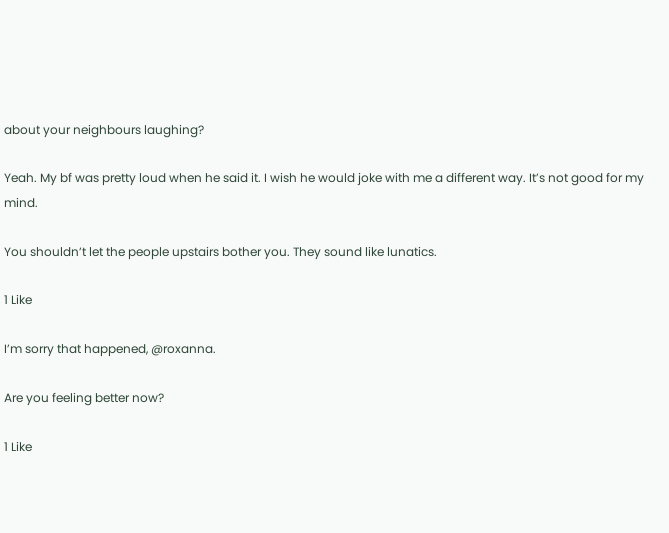about your neighbours laughing?

Yeah. My bf was pretty loud when he said it. I wish he would joke with me a different way. It’s not good for my mind.

You shouldn’t let the people upstairs bother you. They sound like lunatics.

1 Like

I’m sorry that happened, @roxanna.

Are you feeling better now?

1 Like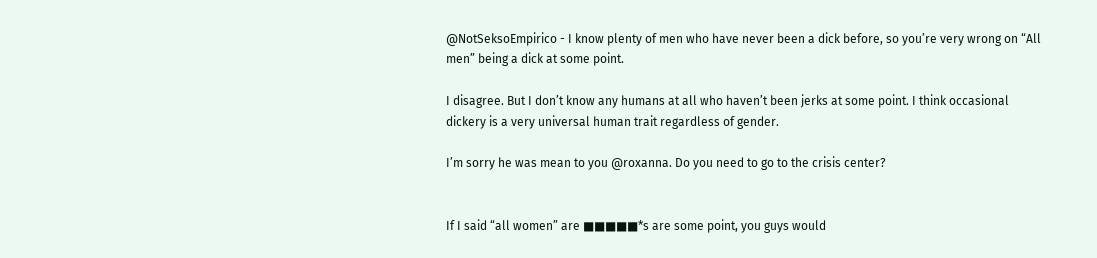@NotSeksoEmpirico - I know plenty of men who have never been a dick before, so you’re very wrong on “All men” being a dick at some point.

I disagree. But I don’t know any humans at all who haven’t been jerks at some point. I think occasional dickery is a very universal human trait regardless of gender.

I’m sorry he was mean to you @roxanna. Do you need to go to the crisis center?


If I said “all women” are ■■■■■*s are some point, you guys would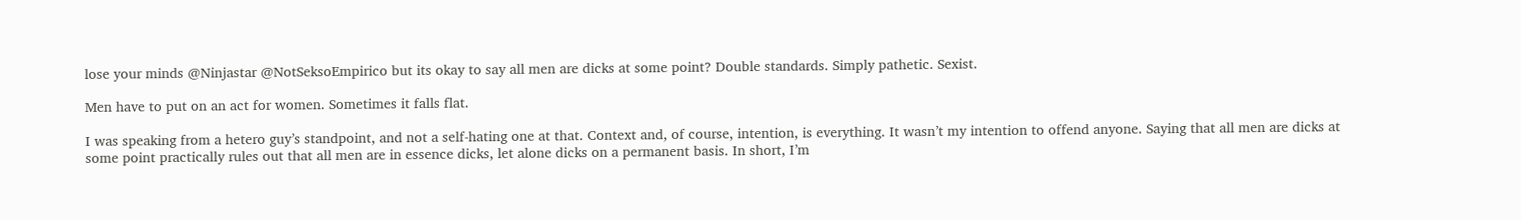lose your minds @Ninjastar @NotSeksoEmpirico but its okay to say all men are dicks at some point? Double standards. Simply pathetic. Sexist.

Men have to put on an act for women. Sometimes it falls flat.

I was speaking from a hetero guy’s standpoint, and not a self-hating one at that. Context and, of course, intention, is everything. It wasn’t my intention to offend anyone. Saying that all men are dicks at some point practically rules out that all men are in essence dicks, let alone dicks on a permanent basis. In short, I’m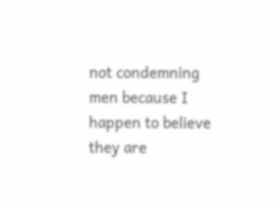not condemning men because I happen to believe they are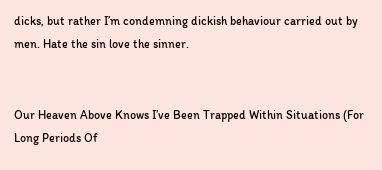dicks, but rather I’m condemning dickish behaviour carried out by men. Hate the sin love the sinner.


Our Heaven Above Knows I’ve Been Trapped Within Situations (For Long Periods Of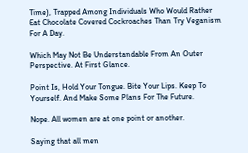Time), Trapped Among Individuals Who Would Rather Eat Chocolate Covered Cockroaches Than Try Veganism For A Day.

Which May Not Be Understandable From An Outer Perspective. At First Glance.

Point Is, Hold Your Tongue. Bite Your Lips. Keep To Yourself. And Make Some Plans For The Future.

Nope. All women are at one point or another.

Saying that all men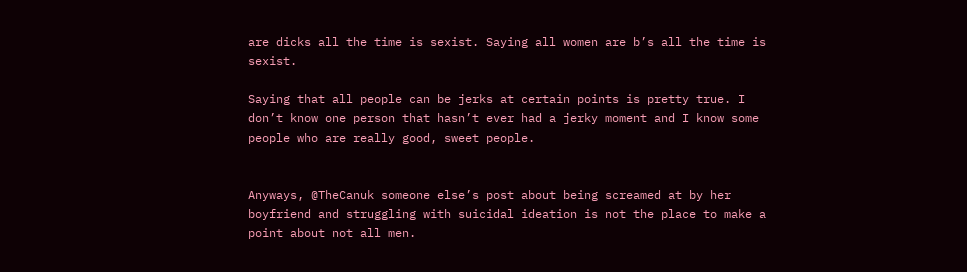are dicks all the time is sexist. Saying all women are b’s all the time is sexist.

Saying that all people can be jerks at certain points is pretty true. I don’t know one person that hasn’t ever had a jerky moment and I know some people who are really good, sweet people.


Anyways, @TheCanuk someone else’s post about being screamed at by her boyfriend and struggling with suicidal ideation is not the place to make a point about not all men.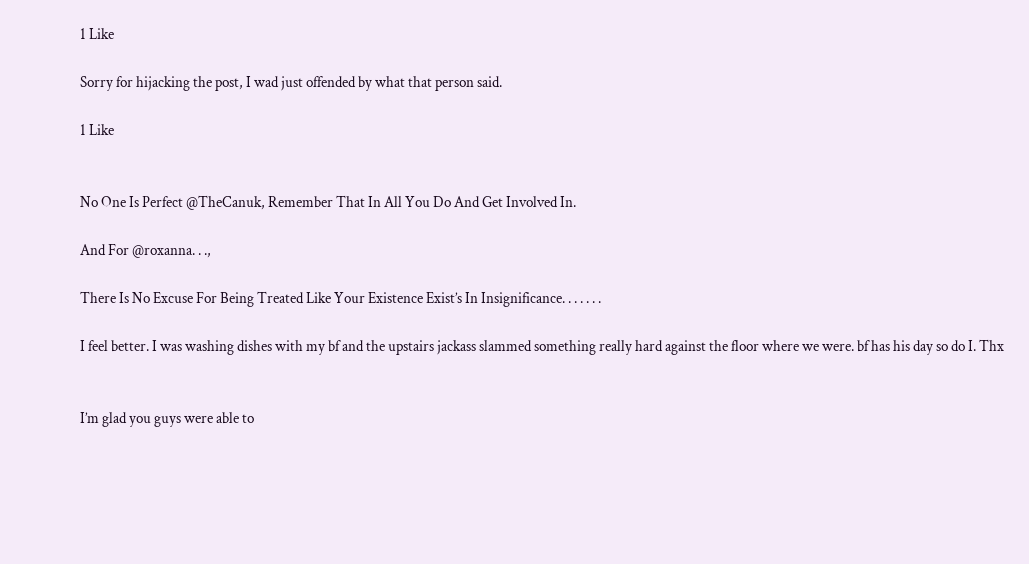1 Like

Sorry for hijacking the post, I wad just offended by what that person said.

1 Like


No One Is Perfect @TheCanuk, Remember That In All You Do And Get Involved In.

And For @roxanna. . .,

There Is No Excuse For Being Treated Like Your Existence Exist’s In Insignificance. . . . . . .

I feel better. I was washing dishes with my bf and the upstairs jackass slammed something really hard against the floor where we were. bf has his day so do I. Thx


I’m glad you guys were able to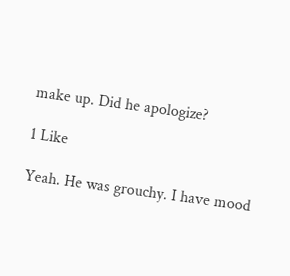make up. Did he apologize?

1 Like

Yeah. He was grouchy. I have mood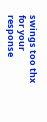swings too thx for your response